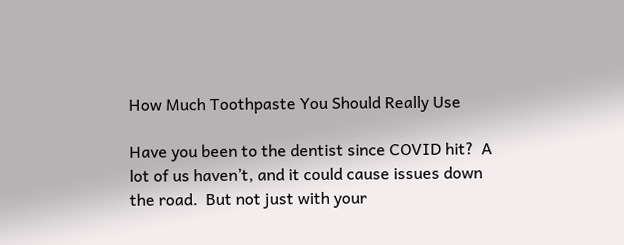How Much Toothpaste You Should Really Use

Have you been to the dentist since COVID hit?  A lot of us haven’t, and it could cause issues down the road.  But not just with your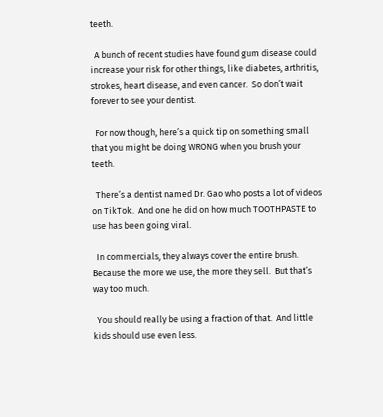teeth.

  A bunch of recent studies have found gum disease could increase your risk for other things, like diabetes, arthritis, strokes, heart disease, and even cancer.  So don’t wait forever to see your dentist.

  For now though, here’s a quick tip on something small that you might be doing WRONG when you brush your teeth.

  There’s a dentist named Dr. Gao who posts a lot of videos on TikTok.  And one he did on how much TOOTHPASTE to use has been going viral.

  In commercials, they always cover the entire brush.  Because the more we use, the more they sell.  But that’s way too much.

  You should really be using a fraction of that.  And little kids should use even less.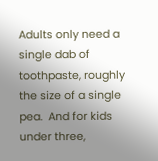Adults only need a single dab of toothpaste, roughly the size of a single pea.  And for kids under three,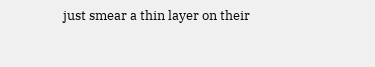just smear a thin layer on their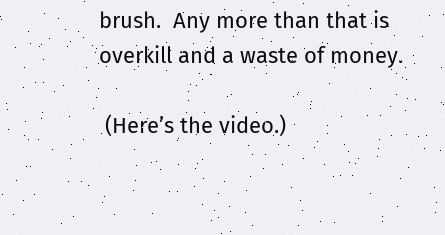brush.  Any more than that is overkill and a waste of money.

 (Here’s the video.)